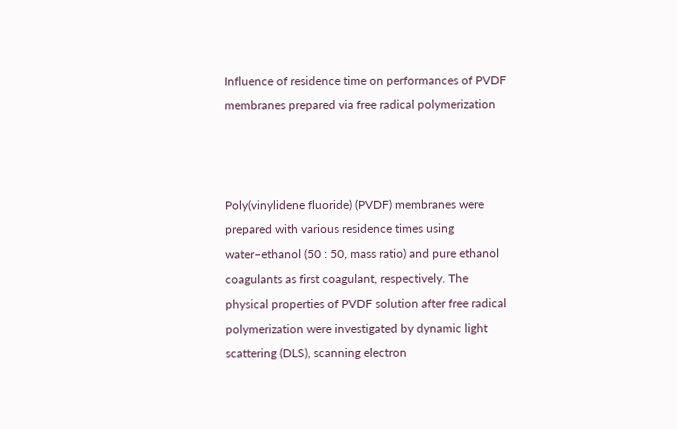Influence of residence time on performances of PVDF membranes prepared via free radical polymerization



Poly(vinylidene fluoride) (PVDF) membranes were prepared with various residence times using water–ethanol (50 : 50, mass ratio) and pure ethanol coagulants as first coagulant, respectively. The physical properties of PVDF solution after free radical polymerization were investigated by dynamic light scattering (DLS), scanning electron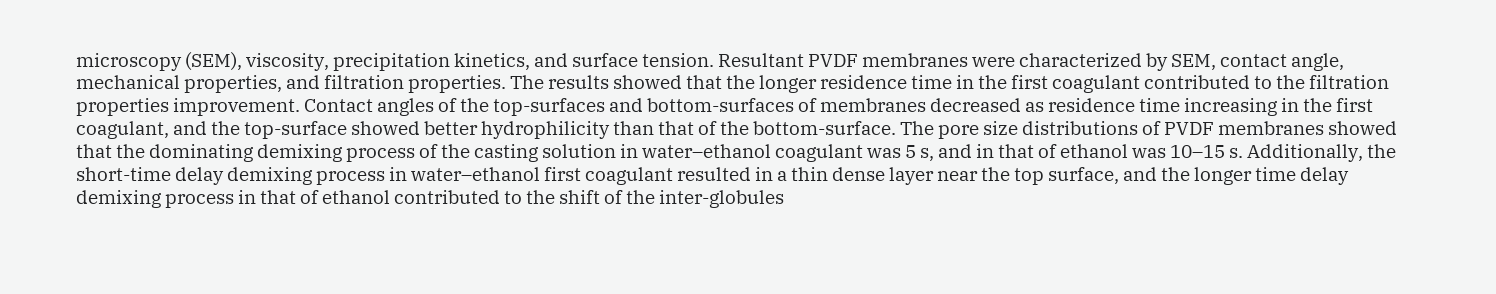microscopy (SEM), viscosity, precipitation kinetics, and surface tension. Resultant PVDF membranes were characterized by SEM, contact angle, mechanical properties, and filtration properties. The results showed that the longer residence time in the first coagulant contributed to the filtration properties improvement. Contact angles of the top-surfaces and bottom-surfaces of membranes decreased as residence time increasing in the first coagulant, and the top-surface showed better hydrophilicity than that of the bottom-surface. The pore size distributions of PVDF membranes showed that the dominating demixing process of the casting solution in water–ethanol coagulant was 5 s, and in that of ethanol was 10–15 s. Additionally, the short-time delay demixing process in water–ethanol first coagulant resulted in a thin dense layer near the top surface, and the longer time delay demixing process in that of ethanol contributed to the shift of the inter-globules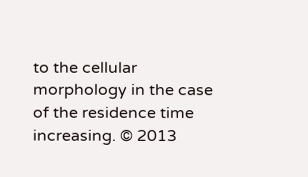to the cellular morphology in the case of the residence time increasing. © 2013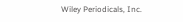Wiley Periodicals, Inc.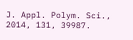J. Appl. Polym. Sci., 2014, 131, 39987.